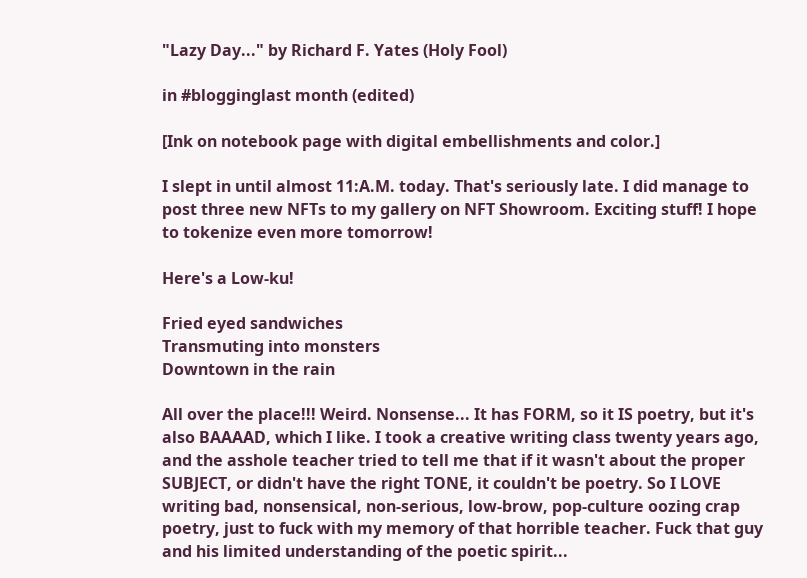"Lazy Day..." by Richard F. Yates (Holy Fool)

in #blogginglast month (edited)

[Ink on notebook page with digital embellishments and color.]

I slept in until almost 11:A.M. today. That's seriously late. I did manage to post three new NFTs to my gallery on NFT Showroom. Exciting stuff! I hope to tokenize even more tomorrow!

Here's a Low-ku!

Fried eyed sandwiches
Transmuting into monsters
Downtown in the rain

All over the place!!! Weird. Nonsense... It has FORM, so it IS poetry, but it's also BAAAAD, which I like. I took a creative writing class twenty years ago, and the asshole teacher tried to tell me that if it wasn't about the proper SUBJECT, or didn't have the right TONE, it couldn't be poetry. So I LOVE writing bad, nonsensical, non-serious, low-brow, pop-culture oozing crap poetry, just to fuck with my memory of that horrible teacher. Fuck that guy and his limited understanding of the poetic spirit...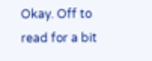Okay. Off to read for a bit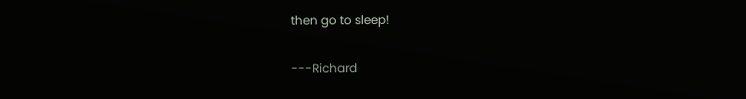then go to sleep!

---Richard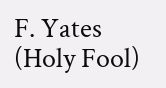F. Yates (Holy Fool)